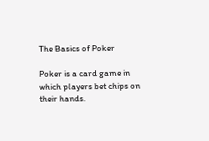The Basics of Poker

Poker is a card game in which players bet chips on their hands.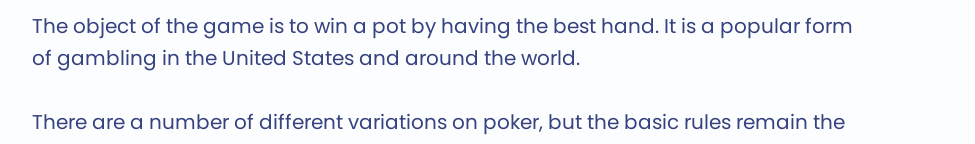The object of the game is to win a pot by having the best hand. It is a popular form of gambling in the United States and around the world.

There are a number of different variations on poker, but the basic rules remain the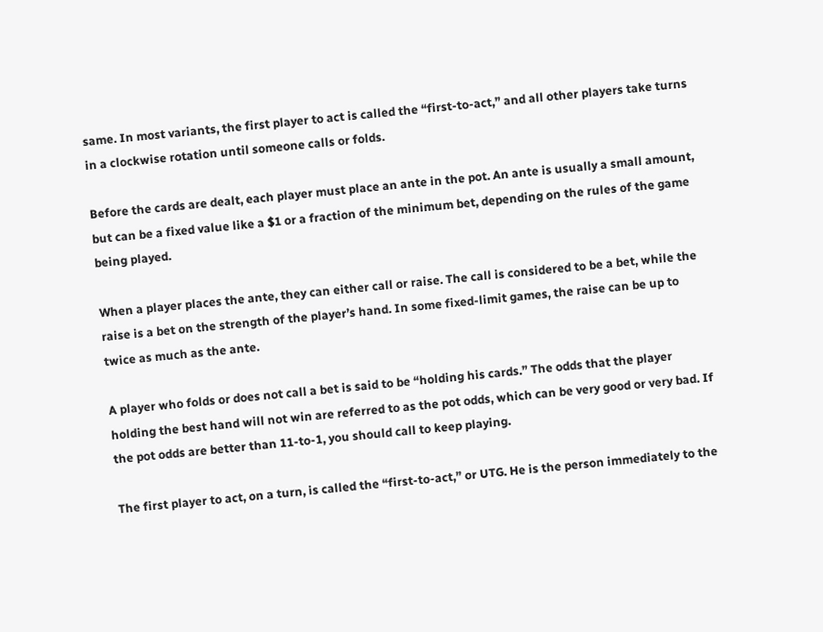same. In most variants, the first player to act is called the “first-to-act,” and all other players take turns in a clockwise rotation until someone calls or folds.

Before the cards are dealt, each player must place an ante in the pot. An ante is usually a small amount, but can be a fixed value like a $1 or a fraction of the minimum bet, depending on the rules of the game being played.

When a player places the ante, they can either call or raise. The call is considered to be a bet, while the raise is a bet on the strength of the player’s hand. In some fixed-limit games, the raise can be up to twice as much as the ante.

A player who folds or does not call a bet is said to be “holding his cards.” The odds that the player holding the best hand will not win are referred to as the pot odds, which can be very good or very bad. If the pot odds are better than 11-to-1, you should call to keep playing.

The first player to act, on a turn, is called the “first-to-act,” or UTG. He is the person immediately to the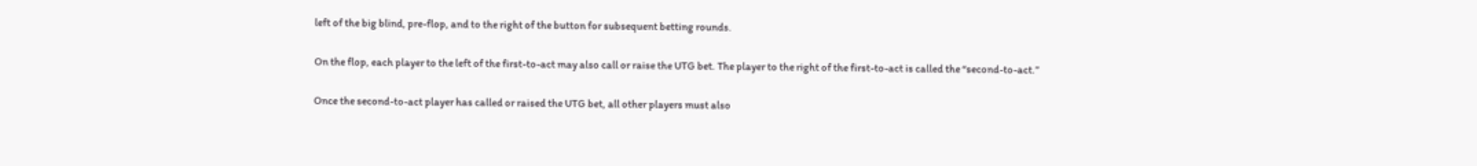left of the big blind, pre-flop, and to the right of the button for subsequent betting rounds.

On the flop, each player to the left of the first-to-act may also call or raise the UTG bet. The player to the right of the first-to-act is called the “second-to-act.”

Once the second-to-act player has called or raised the UTG bet, all other players must also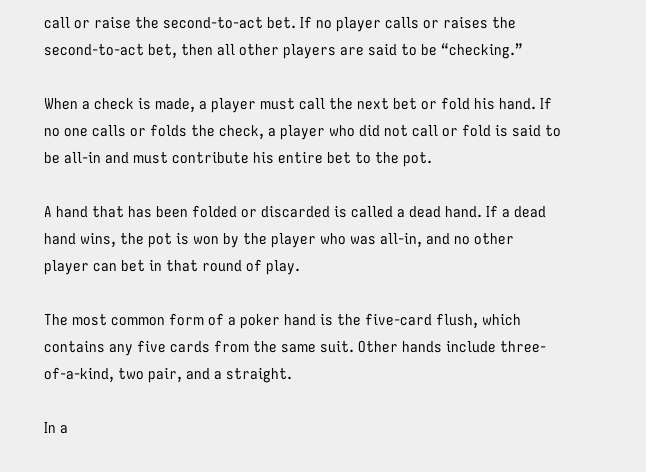call or raise the second-to-act bet. If no player calls or raises the second-to-act bet, then all other players are said to be “checking.”

When a check is made, a player must call the next bet or fold his hand. If no one calls or folds the check, a player who did not call or fold is said to be all-in and must contribute his entire bet to the pot.

A hand that has been folded or discarded is called a dead hand. If a dead hand wins, the pot is won by the player who was all-in, and no other player can bet in that round of play.

The most common form of a poker hand is the five-card flush, which contains any five cards from the same suit. Other hands include three-of-a-kind, two pair, and a straight.

In a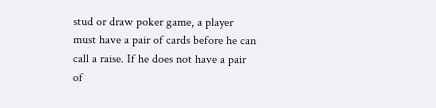stud or draw poker game, a player must have a pair of cards before he can call a raise. If he does not have a pair of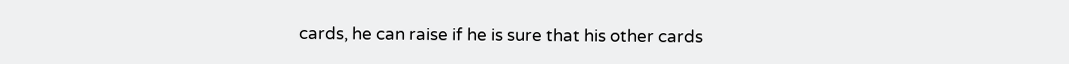cards, he can raise if he is sure that his other cards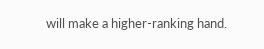will make a higher-ranking hand.